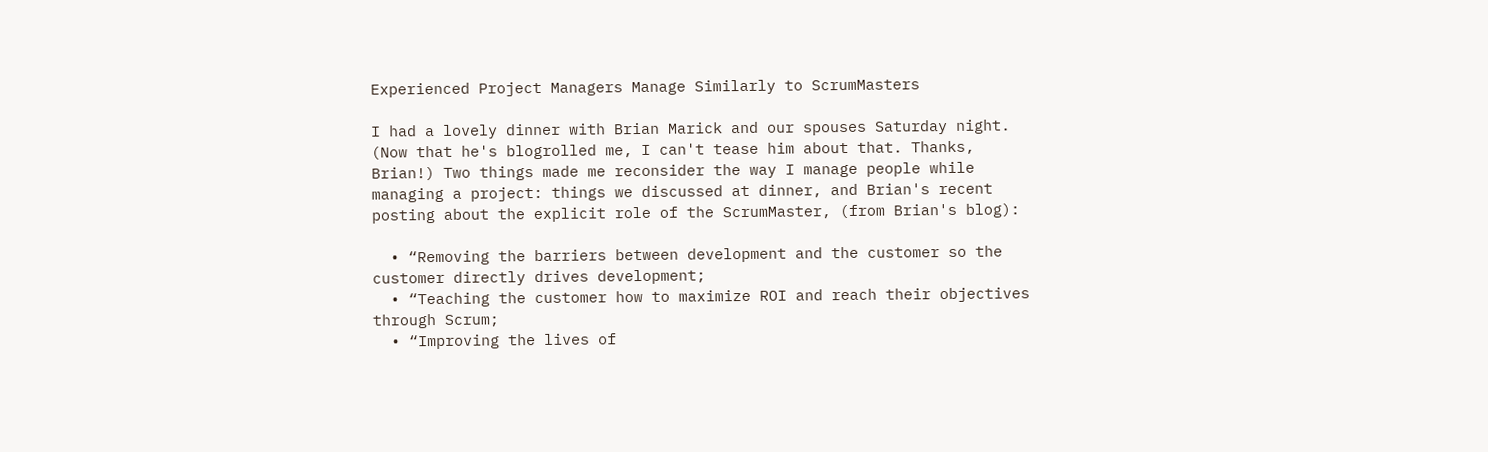Experienced Project Managers Manage Similarly to ScrumMasters

I had a lovely dinner with Brian Marick and our spouses Saturday night. (Now that he's blogrolled me, I can't tease him about that. Thanks, Brian!) Two things made me reconsider the way I manage people while managing a project: things we discussed at dinner, and Brian's recent posting about the explicit role of the ScrumMaster, (from Brian's blog):

  • “Removing the barriers between development and the customer so the customer directly drives development;
  • “Teaching the customer how to maximize ROI and reach their objectives through Scrum;
  • “Improving the lives of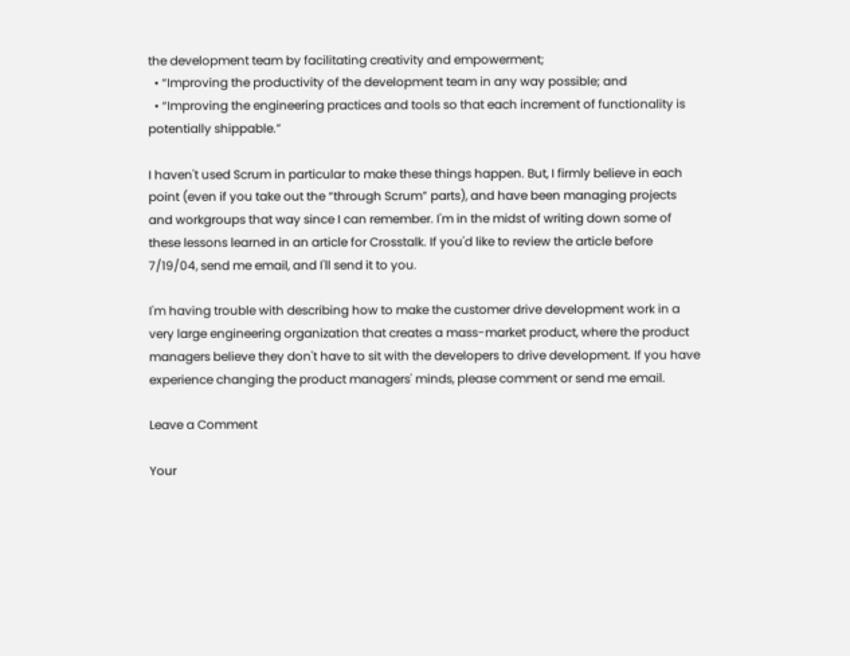the development team by facilitating creativity and empowerment;
  • “Improving the productivity of the development team in any way possible; and
  • “Improving the engineering practices and tools so that each increment of functionality is potentially shippable.”

I haven't used Scrum in particular to make these things happen. But, I firmly believe in each point (even if you take out the “through Scrum” parts), and have been managing projects and workgroups that way since I can remember. I'm in the midst of writing down some of these lessons learned in an article for Crosstalk. If you'd like to review the article before 7/19/04, send me email, and I'll send it to you.

I'm having trouble with describing how to make the customer drive development work in a very large engineering organization that creates a mass-market product, where the product managers believe they don't have to sit with the developers to drive development. If you have experience changing the product managers' minds, please comment or send me email.

Leave a Comment

Your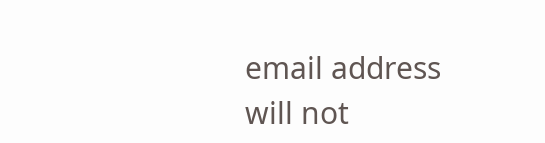email address will not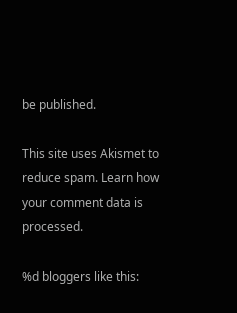be published.

This site uses Akismet to reduce spam. Learn how your comment data is processed.

%d bloggers like this: